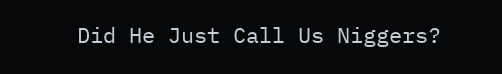Did He Just Call Us Niggers?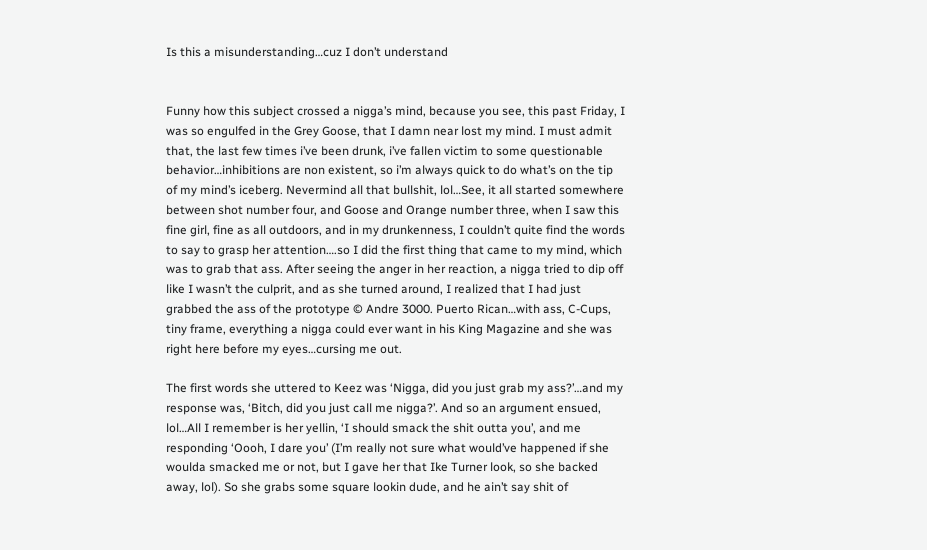Is this a misunderstanding…cuz I don’t understand


Funny how this subject crossed a nigga’s mind, because you see, this past Friday, I was so engulfed in the Grey Goose, that I damn near lost my mind. I must admit that, the last few times i’ve been drunk, i’ve fallen victim to some questionable behavior…inhibitions are non existent, so i’m always quick to do what’s on the tip of my mind’s iceberg. Nevermind all that bullshit, lol…See, it all started somewhere between shot number four, and Goose and Orange number three, when I saw this fine girl, fine as all outdoors, and in my drunkenness, I couldn’t quite find the words to say to grasp her attention….so I did the first thing that came to my mind, which was to grab that ass. After seeing the anger in her reaction, a nigga tried to dip off like I wasn’t the culprit, and as she turned around, I realized that I had just grabbed the ass of the prototype © Andre 3000. Puerto Rican…with ass, C-Cups, tiny frame, everything a nigga could ever want in his King Magazine and she was right here before my eyes…cursing me out.

The first words she uttered to Keez was ‘Nigga, did you just grab my ass?’…and my response was, ‘Bitch, did you just call me nigga?’. And so an argument ensued, lol…All I remember is her yellin, ‘I should smack the shit outta you’, and me responding ‘Oooh, I dare you’ (I’m really not sure what would’ve happened if she woulda smacked me or not, but I gave her that Ike Turner look, so she backed away, lol). So she grabs some square lookin dude, and he ain’t say shit of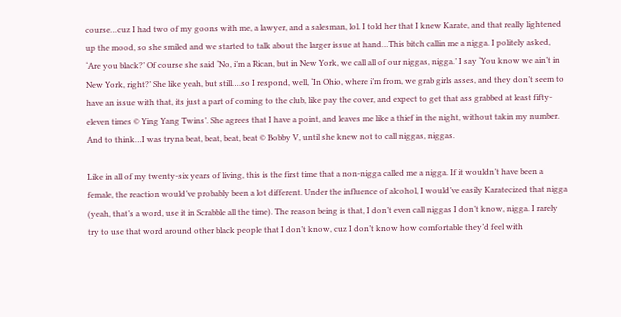course…cuz I had two of my goons with me, a lawyer, and a salesman, lol. I told her that I knew Karate, and that really lightened up the mood, so she smiled and we started to talk about the larger issue at hand…This bitch callin me a nigga. I politely asked, ‘Are you black?’ Of course she said ‘No, i’m a Rican, but in New York, we call all of our niggas, nigga.’ I say ‘You know we ain’t in New York, right?’ She like yeah, but still….so I respond, well, ‘In Ohio, where i’m from, we grab girls asses, and they don’t seem to have an issue with that, its just a part of coming to the club, like pay the cover, and expect to get that ass grabbed at least fifty-eleven times © Ying Yang Twins’. She agrees that I have a point, and leaves me like a thief in the night, without takin my number. And to think…I was tryna beat, beat, beat, beat © Bobby V, until she knew not to call niggas, niggas.

Like in all of my twenty-six years of living, this is the first time that a non-nigga called me a nigga. If it wouldn’t have been a female, the reaction would’ve probably been a lot different. Under the influence of alcohol, I would’ve easily Karatecized that nigga (yeah, that’s a word, use it in Scrabble all the time). The reason being is that, I don’t even call niggas I don’t know, nigga. I rarely try to use that word around other black people that I don’t know, cuz I don’t know how comfortable they’d feel with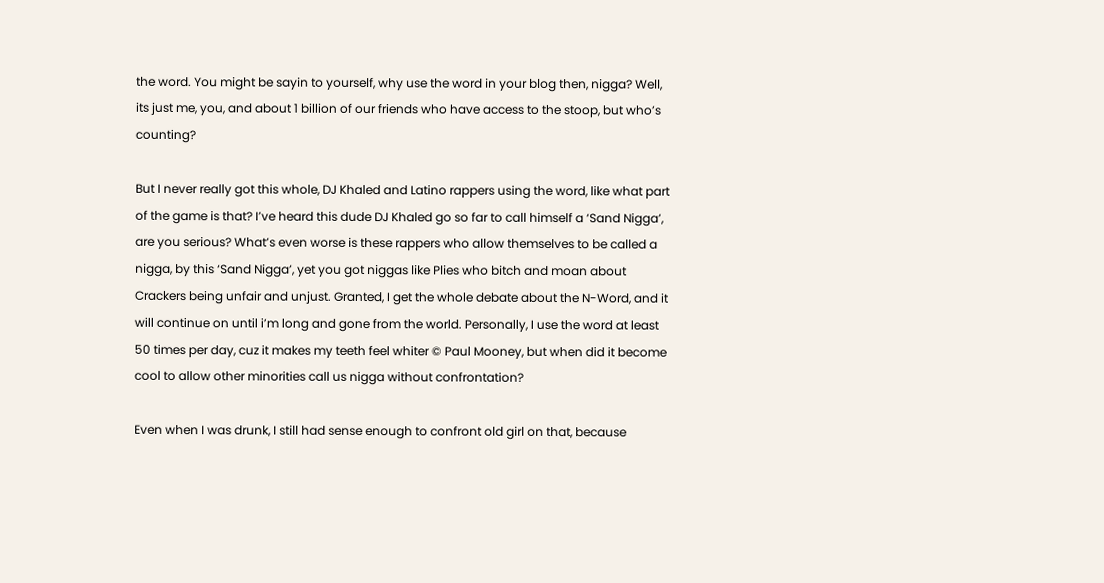the word. You might be sayin to yourself, why use the word in your blog then, nigga? Well, its just me, you, and about 1 billion of our friends who have access to the stoop, but who’s counting?

But I never really got this whole, DJ Khaled and Latino rappers using the word, like what part of the game is that? I’ve heard this dude DJ Khaled go so far to call himself a ‘Sand Nigga’, are you serious? What’s even worse is these rappers who allow themselves to be called a nigga, by this ‘Sand Nigga’, yet you got niggas like Plies who bitch and moan about Crackers being unfair and unjust. Granted, I get the whole debate about the N-Word, and it will continue on until i’m long and gone from the world. Personally, I use the word at least 50 times per day, cuz it makes my teeth feel whiter © Paul Mooney, but when did it become cool to allow other minorities call us nigga without confrontation?

Even when I was drunk, I still had sense enough to confront old girl on that, because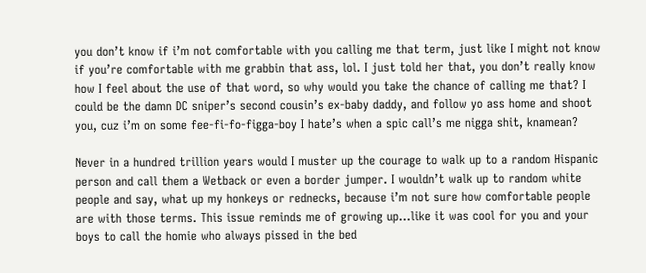you don’t know if i’m not comfortable with you calling me that term, just like I might not know if you’re comfortable with me grabbin that ass, lol. I just told her that, you don’t really know how I feel about the use of that word, so why would you take the chance of calling me that? I could be the damn DC sniper’s second cousin’s ex-baby daddy, and follow yo ass home and shoot you, cuz i’m on some fee-fi-fo-figga-boy I hate’s when a spic call’s me nigga shit, knamean?

Never in a hundred trillion years would I muster up the courage to walk up to a random Hispanic person and call them a Wetback or even a border jumper. I wouldn’t walk up to random white people and say, what up my honkeys or rednecks, because i’m not sure how comfortable people are with those terms. This issue reminds me of growing up…like it was cool for you and your boys to call the homie who always pissed in the bed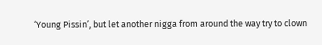‘Young Pissin’, but let another nigga from around the way try to clown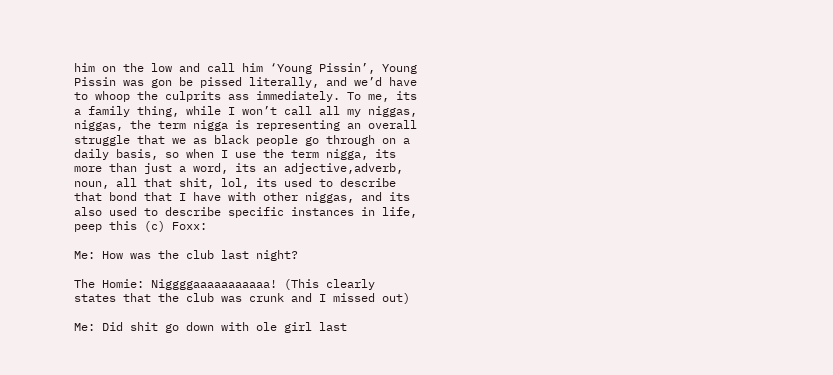him on the low and call him ‘Young Pissin’, Young Pissin was gon be pissed literally, and we’d have to whoop the culprits ass immediately. To me, its a family thing, while I won’t call all my niggas, niggas, the term nigga is representing an overall struggle that we as black people go through on a daily basis, so when I use the term nigga, its more than just a word, its an adjective,adverb, noun, all that shit, lol, its used to describe that bond that I have with other niggas, and its also used to describe specific instances in life, peep this (c) Foxx:

Me: How was the club last night?

The Homie: Niggggaaaaaaaaaaa! (This clearly states that the club was crunk and I missed out)

Me: Did shit go down with ole girl last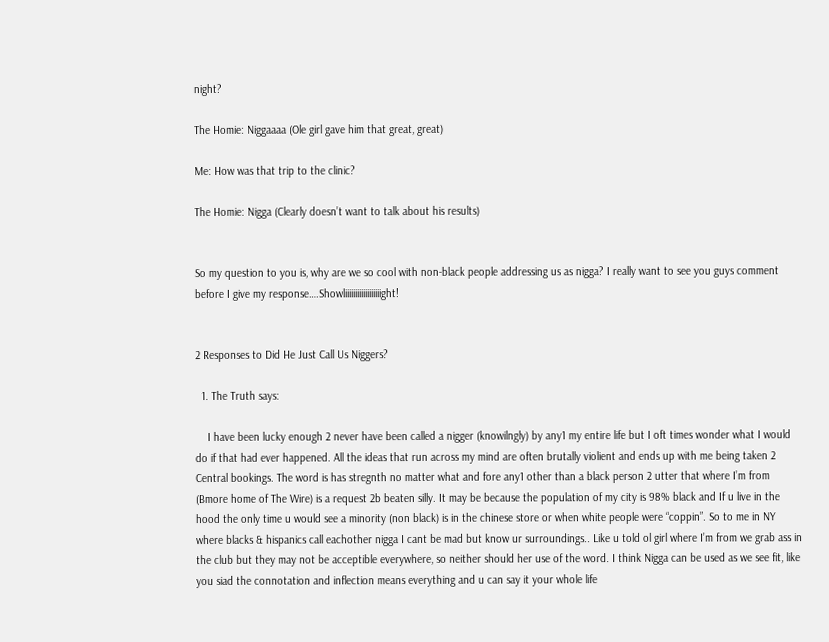night?

The Homie: Niggaaaa (Ole girl gave him that great, great)

Me: How was that trip to the clinic?

The Homie: Nigga (Clearly doesn’t want to talk about his results)


So my question to you is, why are we so cool with non-black people addressing us as nigga? I really want to see you guys comment before I give my response….Showliiiiiiiiiiiiiiiiiight!


2 Responses to Did He Just Call Us Niggers?

  1. The Truth says:

    I have been lucky enough 2 never have been called a nigger (knowilngly) by any1 my entire life but I oft times wonder what I would do if that had ever happened. All the ideas that run across my mind are often brutally violient and ends up with me being taken 2 Central bookings. The word is has stregnth no matter what and fore any1 other than a black person 2 utter that where I’m from (Bmore home of The Wire) is a request 2b beaten silly. It may be because the population of my city is 98% black and If u live in the hood the only time u would see a minority (non black) is in the chinese store or when white people were “coppin”. So to me in NY where blacks & hispanics call eachother nigga I cant be mad but know ur surroundings.. Like u told ol girl where I’m from we grab ass in the club but they may not be acceptible everywhere, so neither should her use of the word. I think Nigga can be used as we see fit, like you siad the connotation and inflection means everything and u can say it your whole life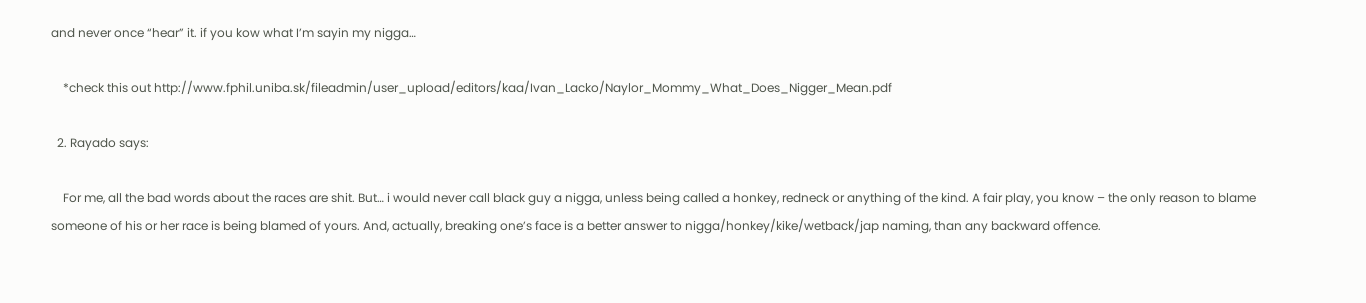and never once “hear” it. if you kow what I’m sayin my nigga…

    *check this out http://www.fphil.uniba.sk/fileadmin/user_upload/editors/kaa/Ivan_Lacko/Naylor_Mommy_What_Does_Nigger_Mean.pdf

  2. Rayado says:

    For me, all the bad words about the races are shit. But… i would never call black guy a nigga, unless being called a honkey, redneck or anything of the kind. A fair play, you know – the only reason to blame someone of his or her race is being blamed of yours. And, actually, breaking one’s face is a better answer to nigga/honkey/kike/wetback/jap naming, than any backward offence.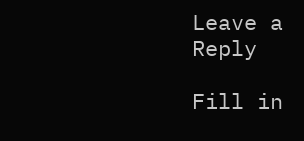Leave a Reply

Fill in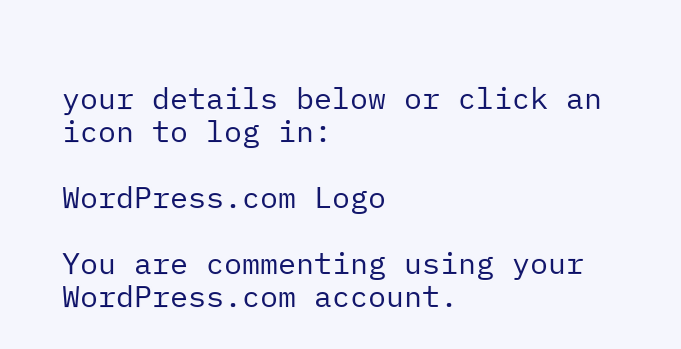your details below or click an icon to log in:

WordPress.com Logo

You are commenting using your WordPress.com account.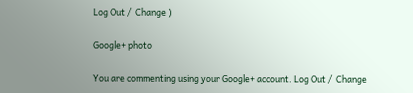Log Out /  Change )

Google+ photo

You are commenting using your Google+ account. Log Out /  Change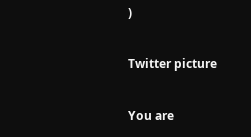)

Twitter picture

You are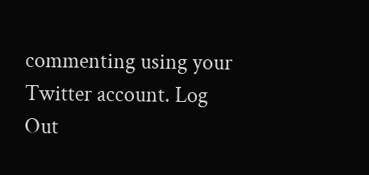commenting using your Twitter account. Log Out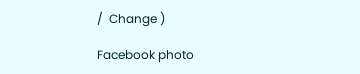/  Change )

Facebook photo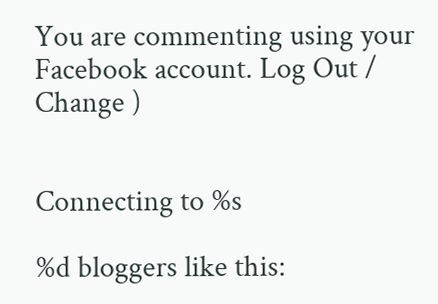You are commenting using your Facebook account. Log Out /  Change )


Connecting to %s

%d bloggers like this: